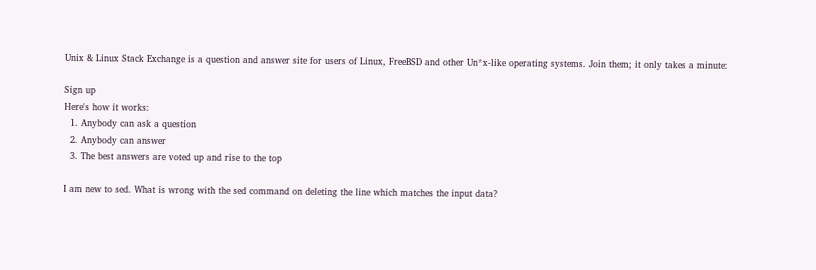Unix & Linux Stack Exchange is a question and answer site for users of Linux, FreeBSD and other Un*x-like operating systems. Join them; it only takes a minute:

Sign up
Here's how it works:
  1. Anybody can ask a question
  2. Anybody can answer
  3. The best answers are voted up and rise to the top

I am new to sed. What is wrong with the sed command on deleting the line which matches the input data?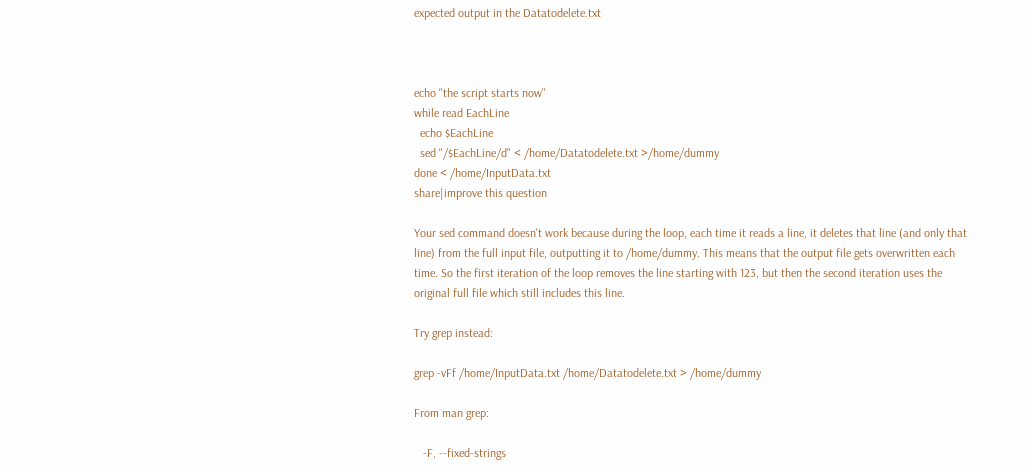expected output in the Datatodelete.txt



echo "the script starts now"
while read EachLine
  echo $EachLine
  sed "/$EachLine/d" < /home/Datatodelete.txt >/home/dummy
done < /home/InputData.txt
share|improve this question

Your sed command doesn't work because during the loop, each time it reads a line, it deletes that line (and only that line) from the full input file, outputting it to /home/dummy. This means that the output file gets overwritten each time. So the first iteration of the loop removes the line starting with 123, but then the second iteration uses the original full file which still includes this line.

Try grep instead:

grep -vFf /home/InputData.txt /home/Datatodelete.txt > /home/dummy

From man grep:

   -F, --fixed-strings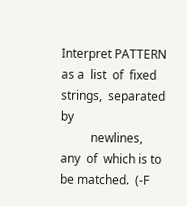Interpret PATTERN as a  list  of  fixed  strings,  separated  by
          newlines,  any  of  which is to be matched.  (-F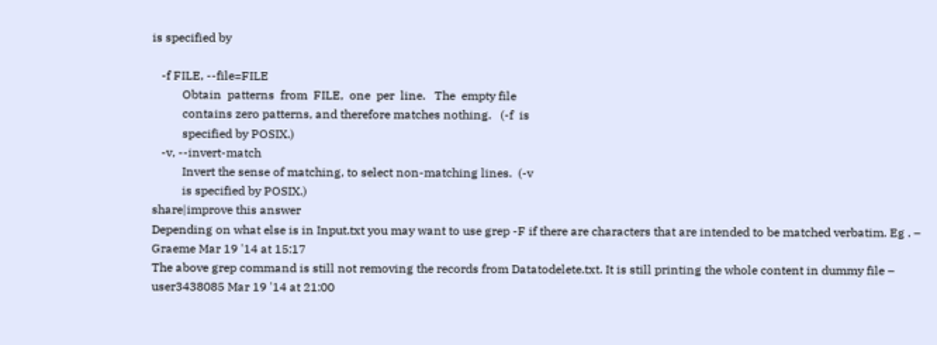is specified by

   -f FILE, --file=FILE
          Obtain  patterns  from  FILE,  one  per  line.   The  empty file
          contains zero patterns, and therefore matches nothing.   (-f  is
          specified by POSIX.)
   -v, --invert-match
          Invert the sense of matching, to select non-matching lines.  (-v
          is specified by POSIX.)
share|improve this answer
Depending on what else is in Input.txt you may want to use grep -F if there are characters that are intended to be matched verbatim. Eg . – Graeme Mar 19 '14 at 15:17
The above grep command is still not removing the records from Datatodelete.txt. It is still printing the whole content in dummy file – user3438085 Mar 19 '14 at 21:00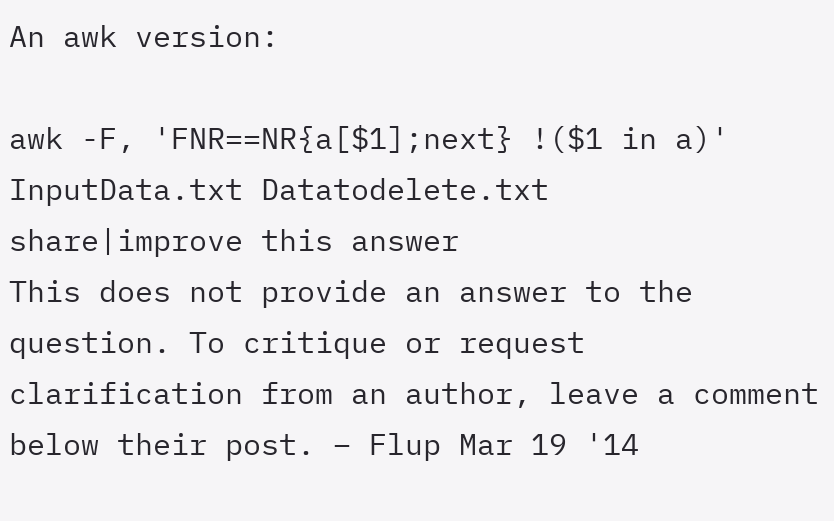An awk version:

awk -F, 'FNR==NR{a[$1];next} !($1 in a)' InputData.txt Datatodelete.txt
share|improve this answer
This does not provide an answer to the question. To critique or request clarification from an author, leave a comment below their post. – Flup Mar 19 '14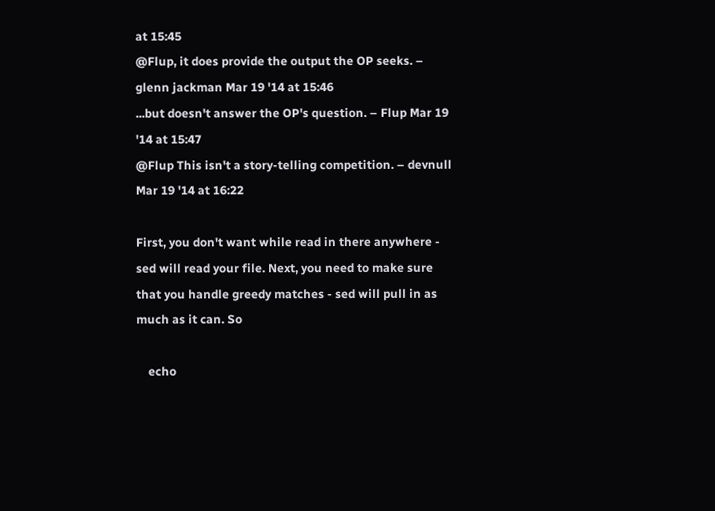at 15:45
@Flup, it does provide the output the OP seeks. – glenn jackman Mar 19 '14 at 15:46
...but doesn't answer the OP's question. – Flup Mar 19 '14 at 15:47
@Flup This isn't a story-telling competition. – devnull Mar 19 '14 at 16:22

First, you don't want while read in there anywhere - sed will read your file. Next, you need to make sure that you handle greedy matches - sed will pull in as much as it can. So

    echo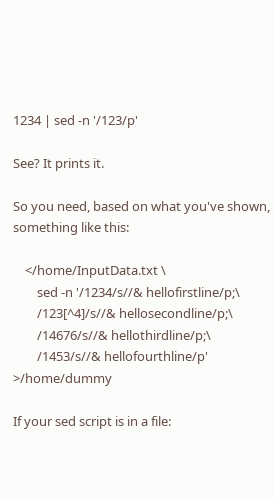1234 | sed -n '/123/p'

See? It prints it.

So you need, based on what you've shown, something like this:

    </home/InputData.txt \
        sed -n '/1234/s//& hellofirstline/p;\
        /123[^4]/s//& hellosecondline/p;\
        /14676/s//& hellothirdline/p;\
        /1453/s//& hellofourthline/p' >/home/dummy

If your sed script is in a file: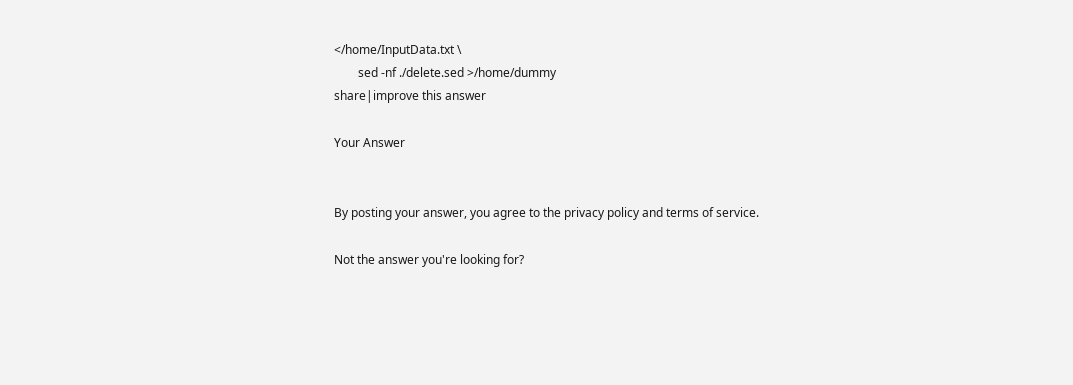</home/InputData.txt \
        sed -nf ./delete.sed >/home/dummy
share|improve this answer

Your Answer


By posting your answer, you agree to the privacy policy and terms of service.

Not the answer you're looking for?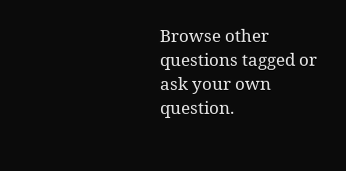Browse other questions tagged or ask your own question.